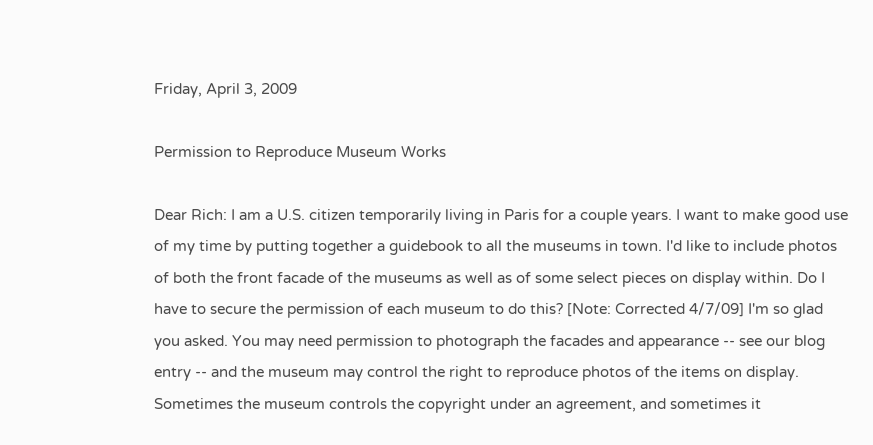Friday, April 3, 2009

Permission to Reproduce Museum Works

Dear Rich: I am a U.S. citizen temporarily living in Paris for a couple years. I want to make good use of my time by putting together a guidebook to all the museums in town. I'd like to include photos of both the front facade of the museums as well as of some select pieces on display within. Do I have to secure the permission of each museum to do this? [Note: Corrected 4/7/09] I'm so glad you asked. You may need permission to photograph the facades and appearance -- see our blog entry -- and the museum may control the right to reproduce photos of the items on display. Sometimes the museum controls the copyright under an agreement, and sometimes it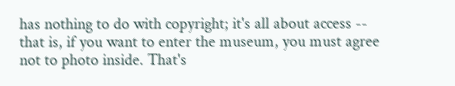has nothing to do with copyright; it's all about access -- that is, if you want to enter the museum, you must agree not to photo inside. That's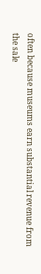often because museums earn substantial revenue from the sale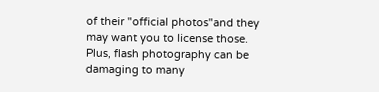of their "official photos"and they may want you to license those. Plus, flash photography can be damaging to many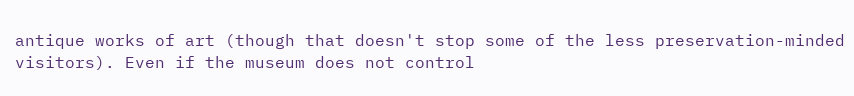antique works of art (though that doesn't stop some of the less preservation-minded visitors). Even if the museum does not control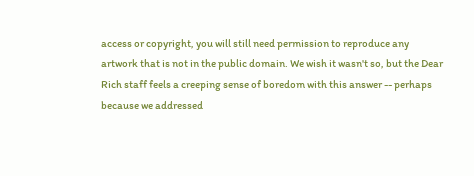access or copyright, you will still need permission to reproduce any artwork that is not in the public domain. We wish it wasn't so, but the Dear Rich staff feels a creeping sense of boredom with this answer -- perhaps because we addressed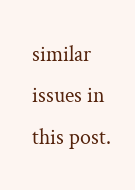similar issues in this post.